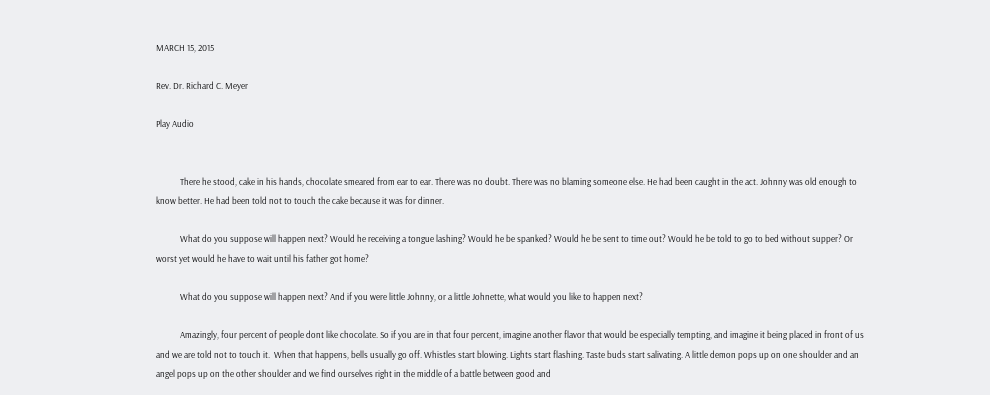MARCH 15, 2015

Rev. Dr. Richard C. Meyer

Play Audio


            There he stood, cake in his hands, chocolate smeared from ear to ear. There was no doubt. There was no blaming someone else. He had been caught in the act. Johnny was old enough to know better. He had been told not to touch the cake because it was for dinner.

            What do you suppose will happen next? Would he receiving a tongue lashing? Would he be spanked? Would he be sent to time out? Would he be told to go to bed without supper? Or worst yet would he have to wait until his father got home?

            What do you suppose will happen next? And if you were little Johnny, or a little Johnette, what would you like to happen next?

            Amazingly, four percent of people dont like chocolate. So if you are in that four percent, imagine another flavor that would be especially tempting, and imagine it being placed in front of us and we are told not to touch it.  When that happens, bells usually go off. Whistles start blowing. Lights start flashing. Taste buds start salivating. A little demon pops up on one shoulder and an angel pops up on the other shoulder and we find ourselves right in the middle of a battle between good and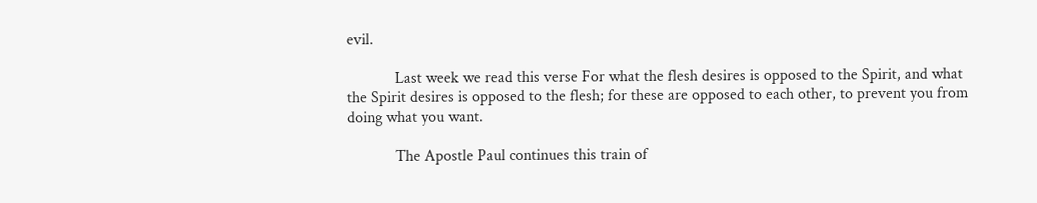evil.

            Last week we read this verse For what the flesh desires is opposed to the Spirit, and what the Spirit desires is opposed to the flesh; for these are opposed to each other, to prevent you from doing what you want.

            The Apostle Paul continues this train of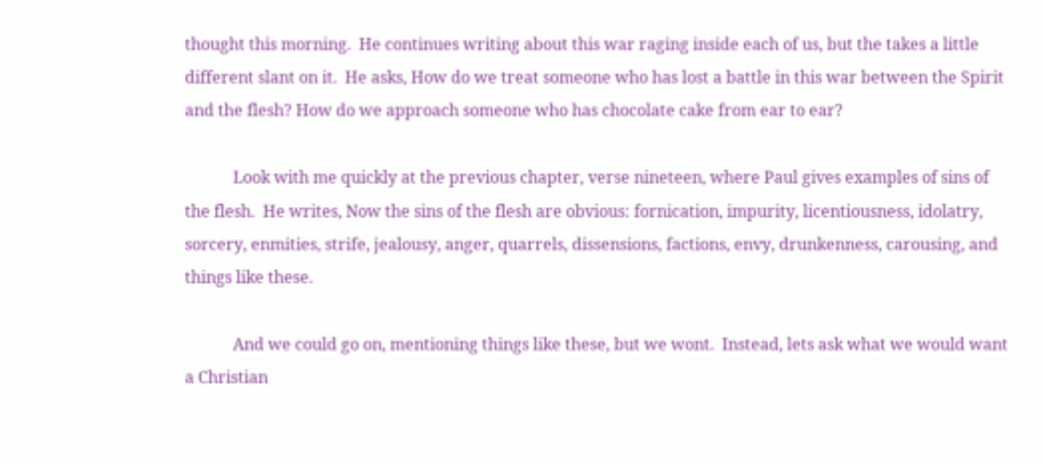thought this morning.  He continues writing about this war raging inside each of us, but the takes a little different slant on it.  He asks, How do we treat someone who has lost a battle in this war between the Spirit and the flesh? How do we approach someone who has chocolate cake from ear to ear?

            Look with me quickly at the previous chapter, verse nineteen, where Paul gives examples of sins of the flesh.  He writes, Now the sins of the flesh are obvious: fornication, impurity, licentiousness, idolatry, sorcery, enmities, strife, jealousy, anger, quarrels, dissensions, factions, envy, drunkenness, carousing, and things like these.

            And we could go on, mentioning things like these, but we wont.  Instead, lets ask what we would want a Christian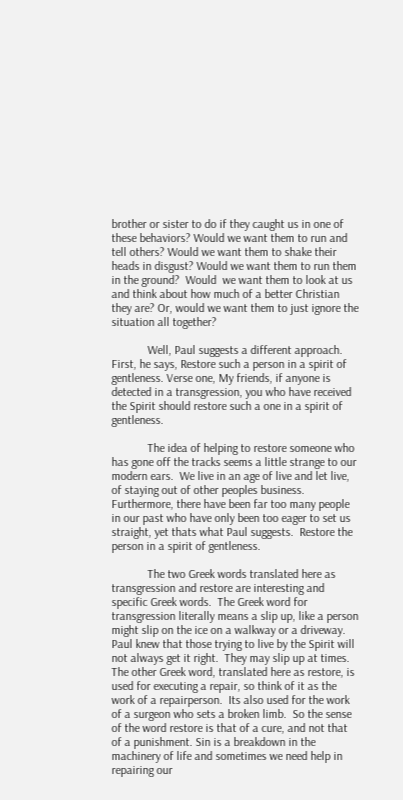brother or sister to do if they caught us in one of these behaviors? Would we want them to run and tell others? Would we want them to shake their heads in disgust? Would we want them to run them in the ground?  Would  we want them to look at us and think about how much of a better Christian they are? Or, would we want them to just ignore the situation all together?

            Well, Paul suggests a different approach.  First, he says, Restore such a person in a spirit of gentleness. Verse one, My friends, if anyone is detected in a transgression, you who have received the Spirit should restore such a one in a spirit of gentleness.

            The idea of helping to restore someone who has gone off the tracks seems a little strange to our modern ears.  We live in an age of live and let live, of staying out of other peoples business.  Furthermore, there have been far too many people in our past who have only been too eager to set us straight, yet thats what Paul suggests.  Restore the person in a spirit of gentleness.

            The two Greek words translated here as transgression and restore are interesting and specific Greek words.  The Greek word for transgression literally means a slip up, like a person might slip on the ice on a walkway or a driveway.  Paul knew that those trying to live by the Spirit will not always get it right.  They may slip up at times.  The other Greek word, translated here as restore, is used for executing a repair, so think of it as the work of a repairperson.  Its also used for the work of a surgeon who sets a broken limb.  So the sense of the word restore is that of a cure, and not that of a punishment. Sin is a breakdown in the machinery of life and sometimes we need help in repairing our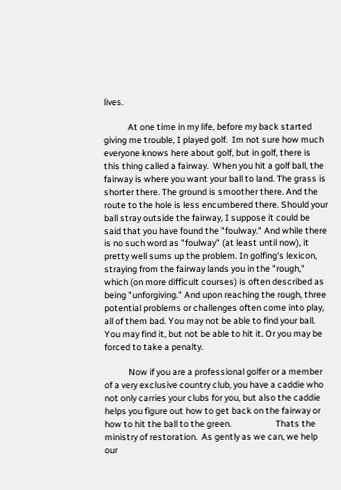lives.

            At one time in my life, before my back started giving me trouble, I played golf.  Im not sure how much everyone knows here about golf, but in golf, there is this thing called a fairway.  When you hit a golf ball, the fairway is where you want your ball to land. The grass is shorter there. The ground is smoother there. And the route to the hole is less encumbered there. Should your ball stray outside the fairway, I suppose it could be said that you have found the "foulway." And while there is no such word as "foulway" (at least until now), it pretty well sums up the problem. In golfing's lexicon, straying from the fairway lands you in the "rough," which (on more difficult courses) is often described as being "unforgiving." And upon reaching the rough, three potential problems or challenges often come into play, all of them bad. You may not be able to find your ball. You may find it, but not be able to hit it. Or you may be forced to take a penalty.

            Now if you are a professional golfer or a member of a very exclusive country club, you have a caddie who not only carries your clubs for you, but also the caddie helps you figure out how to get back on the fairway or how to hit the ball to the green.                      Thats the ministry of restoration.  As gently as we can, we help our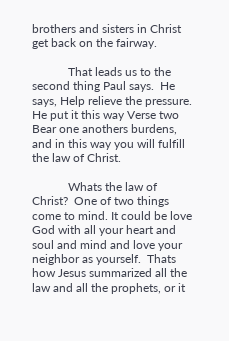brothers and sisters in Christ get back on the fairway.

            That leads us to the second thing Paul says.  He says, Help relieve the pressure.  He put it this way Verse two Bear one anothers burdens, and in this way you will fulfill the law of Christ.

            Whats the law of Christ?  One of two things come to mind. It could be love God with all your heart and soul and mind and love your neighbor as yourself.  Thats how Jesus summarized all the law and all the prophets, or it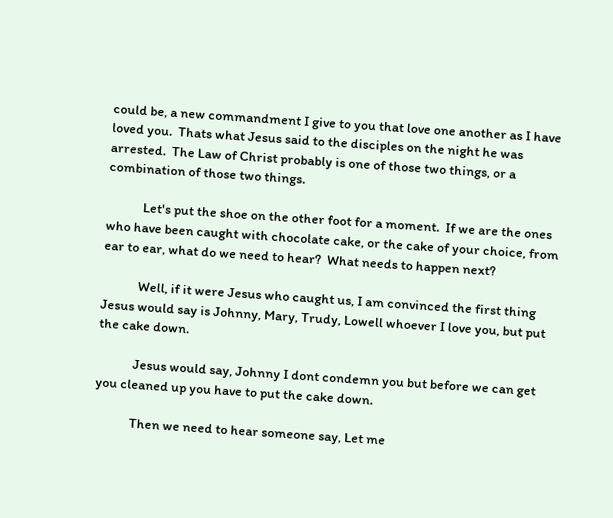could be, a new commandment I give to you that love one another as I have loved you.  Thats what Jesus said to the disciples on the night he was arrested.  The Law of Christ probably is one of those two things, or a combination of those two things.

            Let's put the shoe on the other foot for a moment.  If we are the ones who have been caught with chocolate cake, or the cake of your choice, from ear to ear, what do we need to hear?  What needs to happen next?

            Well, if it were Jesus who caught us, I am convinced the first thing Jesus would say is Johnny, Mary, Trudy, Lowell whoever I love you, but put the cake down.

            Jesus would say, Johnny I dont condemn you but before we can get you cleaned up you have to put the cake down.

            Then we need to hear someone say, Let me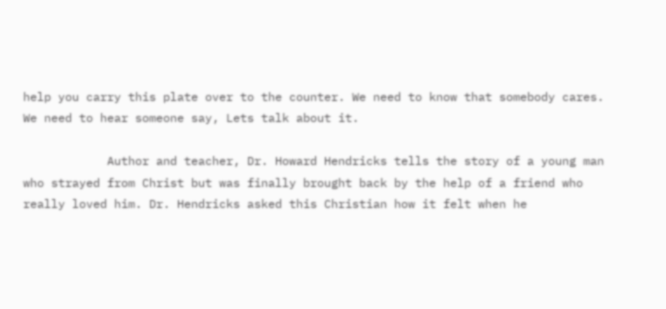help you carry this plate over to the counter. We need to know that somebody cares. We need to hear someone say, Lets talk about it.

            Author and teacher, Dr. Howard Hendricks tells the story of a young man who strayed from Christ but was finally brought back by the help of a friend who really loved him. Dr. Hendricks asked this Christian how it felt when he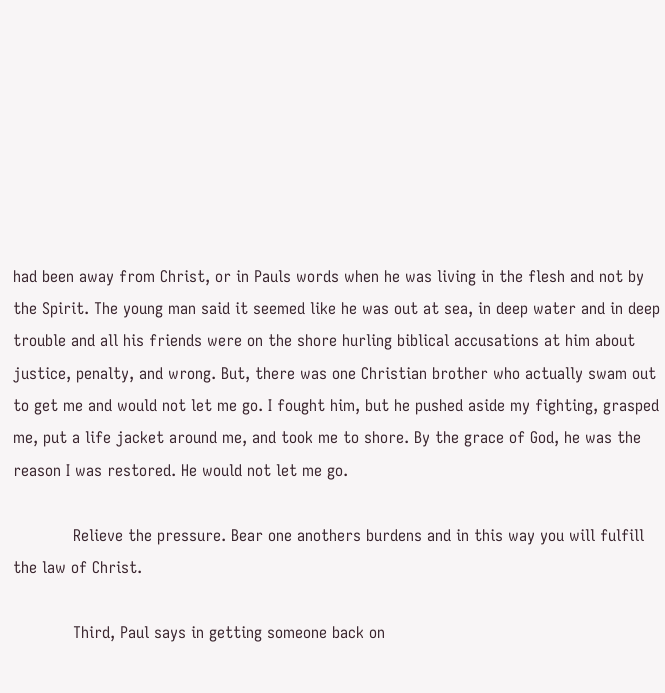had been away from Christ, or in Pauls words when he was living in the flesh and not by the Spirit. The young man said it seemed like he was out at sea, in deep water and in deep trouble and all his friends were on the shore hurling biblical accusations at him about justice, penalty, and wrong. But, there was one Christian brother who actually swam out to get me and would not let me go. I fought him, but he pushed aside my fighting, grasped me, put a life jacket around me, and took me to shore. By the grace of God, he was the reason I was restored. He would not let me go.

            Relieve the pressure. Bear one anothers burdens and in this way you will fulfill the law of Christ.

            Third, Paul says in getting someone back on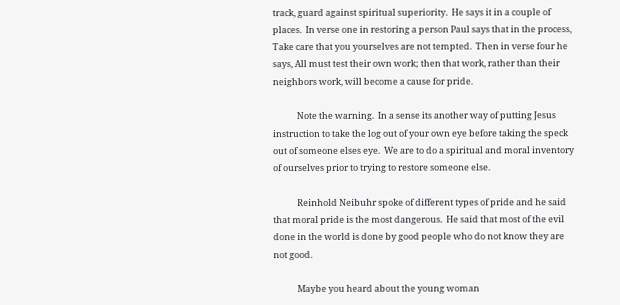track, guard against spiritual superiority.  He says it in a couple of places.  In verse one in restoring a person Paul says that in the process, Take care that you yourselves are not tempted.  Then in verse four he says, All must test their own work; then that work, rather than their neighbors work, will become a cause for pride.

            Note the warning.  In a sense its another way of putting Jesus instruction to take the log out of your own eye before taking the speck out of someone elses eye.  We are to do a spiritual and moral inventory of ourselves prior to trying to restore someone else.

            Reinhold Neibuhr spoke of different types of pride and he said that moral pride is the most dangerous.  He said that most of the evil done in the world is done by good people who do not know they are not good.

            Maybe you heard about the young woman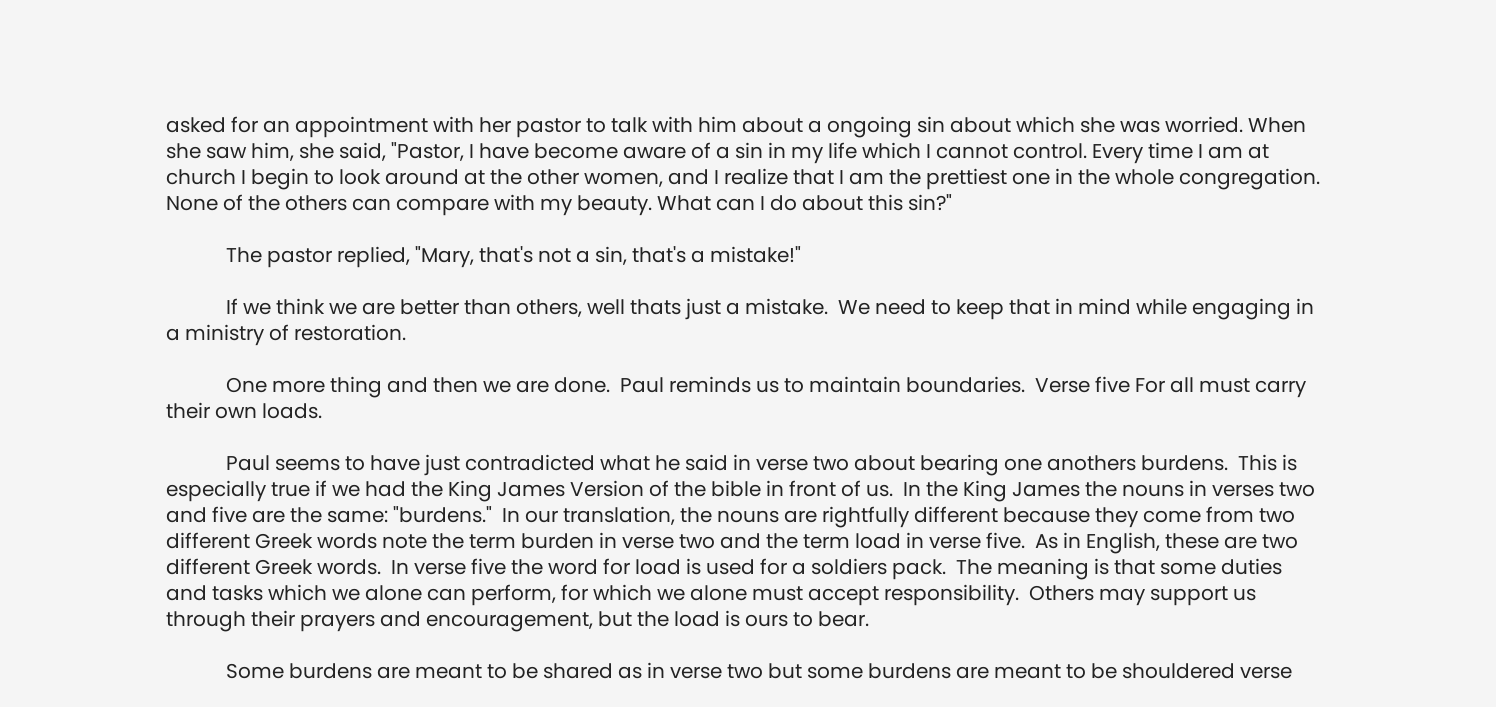asked for an appointment with her pastor to talk with him about a ongoing sin about which she was worried. When she saw him, she said, "Pastor, I have become aware of a sin in my life which I cannot control. Every time I am at church I begin to look around at the other women, and I realize that I am the prettiest one in the whole congregation. None of the others can compare with my beauty. What can I do about this sin?"

            The pastor replied, "Mary, that's not a sin, that's a mistake!"

            If we think we are better than others, well thats just a mistake.  We need to keep that in mind while engaging in a ministry of restoration.

            One more thing and then we are done.  Paul reminds us to maintain boundaries.  Verse five For all must carry their own loads.

            Paul seems to have just contradicted what he said in verse two about bearing one anothers burdens.  This is especially true if we had the King James Version of the bible in front of us.  In the King James the nouns in verses two and five are the same: "burdens."  In our translation, the nouns are rightfully different because they come from two different Greek words note the term burden in verse two and the term load in verse five.  As in English, these are two different Greek words.  In verse five the word for load is used for a soldiers pack.  The meaning is that some duties and tasks which we alone can perform, for which we alone must accept responsibility.  Others may support us through their prayers and encouragement, but the load is ours to bear.

            Some burdens are meant to be shared as in verse two but some burdens are meant to be shouldered verse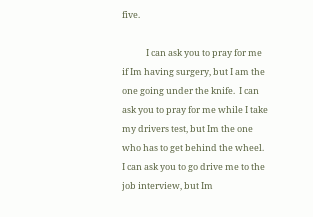five.

            I can ask you to pray for me if Im having surgery, but I am the one going under the knife.  I can ask you to pray for me while I take my drivers test, but Im the one who has to get behind the wheel.  I can ask you to go drive me to the job interview, but Im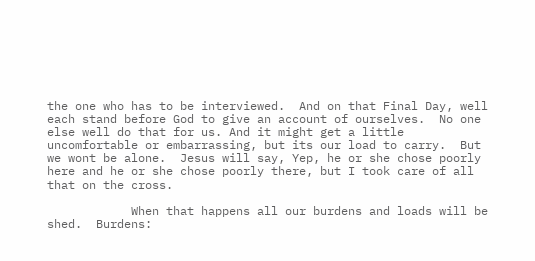the one who has to be interviewed.  And on that Final Day, well each stand before God to give an account of ourselves.  No one else well do that for us. And it might get a little uncomfortable or embarrassing, but its our load to carry.  But we wont be alone.  Jesus will say, Yep, he or she chose poorly here and he or she chose poorly there, but I took care of all that on the cross.

            When that happens all our burdens and loads will be shed.  Burdens: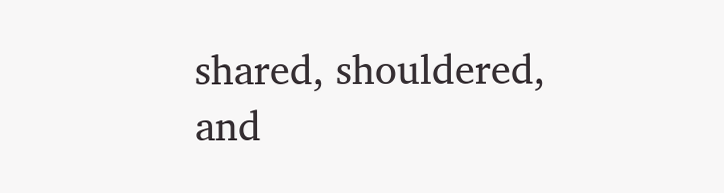shared, shouldered, and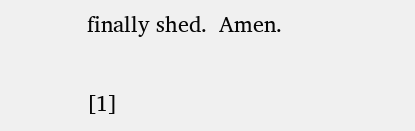finally shed.  Amen.

[1]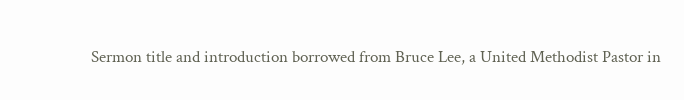Sermon title and introduction borrowed from Bruce Lee, a United Methodist Pastor in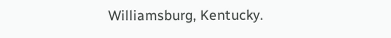Williamsburg, Kentucky.